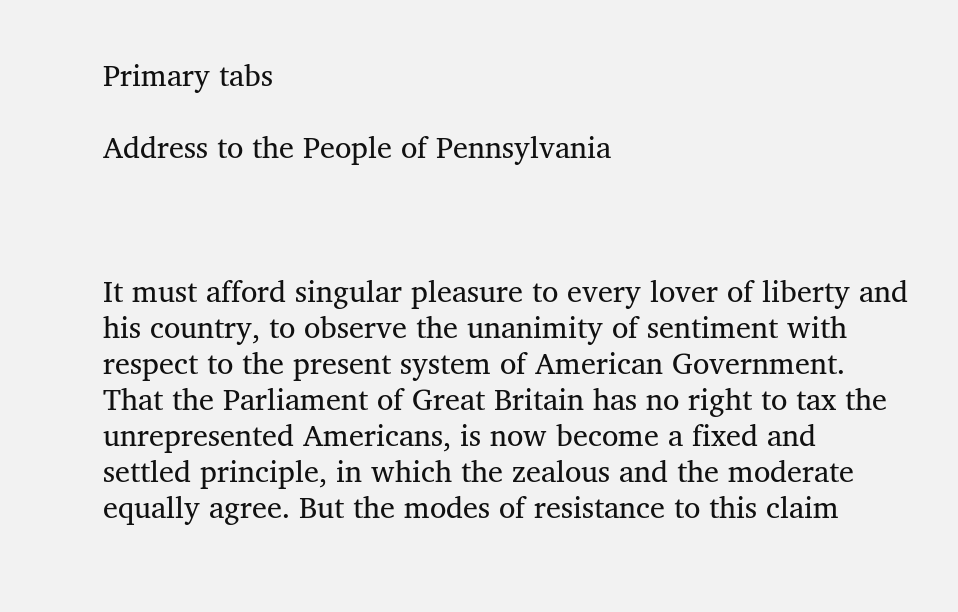Primary tabs

Address to the People of Pennsylvania



It must afford singular pleasure to every lover of liberty and his country, to observe the unanimity of sentiment with respect to the present system of American Government. That the Parliament of Great Britain has no right to tax the unrepresented Americans, is now become a fixed and settled principle, in which the zealous and the moderate equally agree. But the modes of resistance to this claim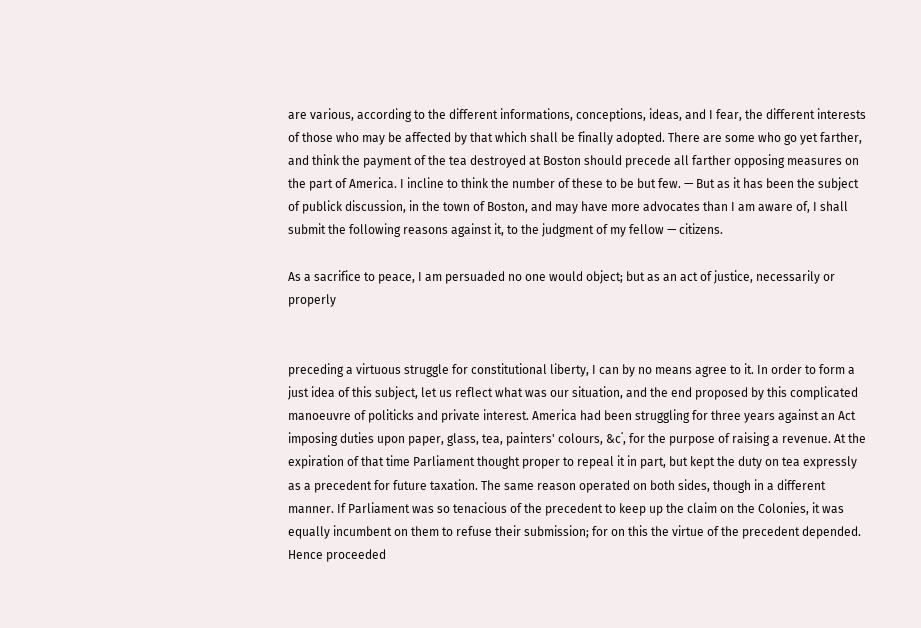are various, according to the different informations, conceptions, ideas, and I fear, the different interests of those who may be affected by that which shall be finally adopted. There are some who go yet farther, and think the payment of the tea destroyed at Boston should precede all farther opposing measures on the part of America. I incline to think the number of these to be but few. — But as it has been the subject of publick discussion, in the town of Boston, and may have more advocates than I am aware of, I shall submit the following reasons against it, to the judgment of my fellow — citizens.

As a sacrifice to peace, I am persuaded no one would object; but as an act of justice, necessarily or properly


preceding a virtuous struggle for constitutional liberty, I can by no means agree to it. In order to form a just idea of this subject, let us reflect what was our situation, and the end proposed by this complicated manoeuvre of politicks and private interest. America had been struggling for three years against an Act imposing duties upon paper, glass, tea, painters' colours, &c˙, for the purpose of raising a revenue. At the expiration of that time Parliament thought proper to repeal it in part, but kept the duty on tea expressly as a precedent for future taxation. The same reason operated on both sides, though in a different manner. If Parliament was so tenacious of the precedent to keep up the claim on the Colonies, it was equally incumbent on them to refuse their submission; for on this the virtue of the precedent depended. Hence proceeded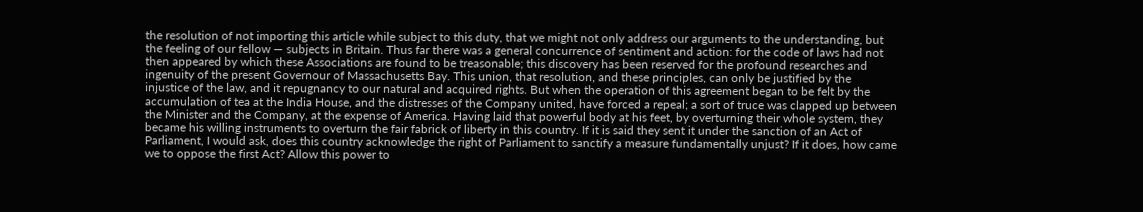the resolution of not importing this article while subject to this duty, that we might not only address our arguments to the understanding, but the feeling of our fellow — subjects in Britain. Thus far there was a general concurrence of sentiment and action: for the code of laws had not then appeared by which these Associations are found to be treasonable; this discovery has been reserved for the profound researches and ingenuity of the present Governour of Massachusetts Bay. This union, that resolution, and these principles, can only be justified by the injustice of the law, and it repugnancy to our natural and acquired rights. But when the operation of this agreement began to be felt by the accumulation of tea at the India House, and the distresses of the Company united, have forced a repeal; a sort of truce was clapped up between the Minister and the Company, at the expense of America. Having laid that powerful body at his feet, by overturning their whole system, they became his willing instruments to overturn the fair fabrick of liberty in this country. If it is said they sent it under the sanction of an Act of Parliament, I would ask, does this country acknowledge the right of Parliament to sanctify a measure fundamentally unjust? If it does, how came we to oppose the first Act? Allow this power to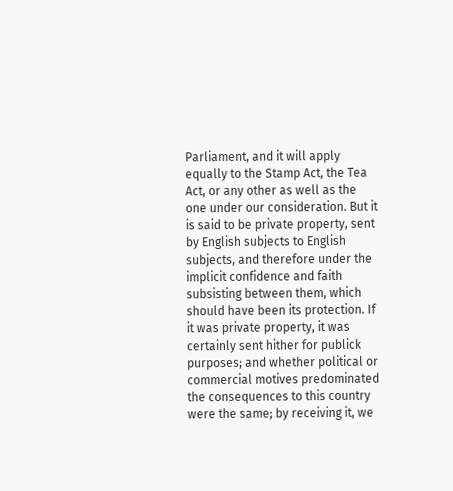Parliament, and it will apply equally to the Stamp Act, the Tea Act, or any other as well as the one under our consideration. But it is said to be private property, sent by English subjects to English subjects, and therefore under the implicit confidence and faith subsisting between them, which should have been its protection. If it was private property, it was certainly sent hither for publick purposes; and whether political or commercial motives predominated the consequences to this country were the same; by receiving it, we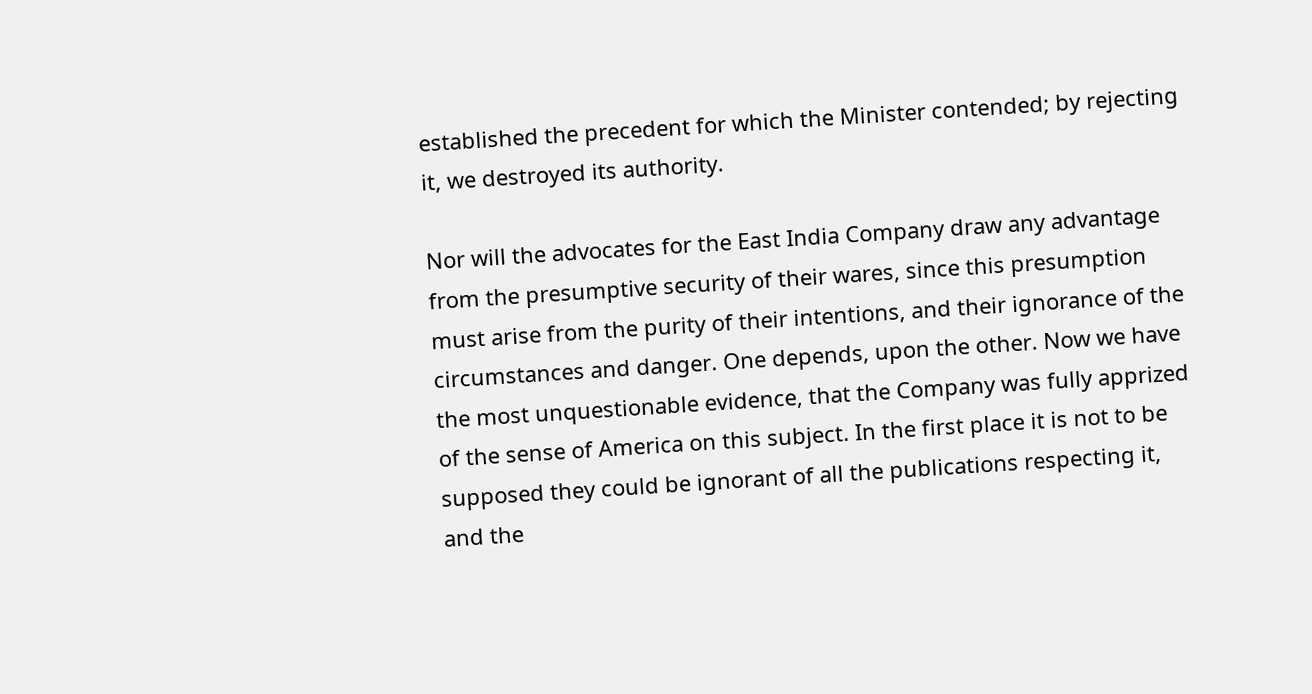established the precedent for which the Minister contended; by rejecting it, we destroyed its authority.

Nor will the advocates for the East India Company draw any advantage from the presumptive security of their wares, since this presumption must arise from the purity of their intentions, and their ignorance of the circumstances and danger. One depends, upon the other. Now we have the most unquestionable evidence, that the Company was fully apprized of the sense of America on this subject. In the first place it is not to be supposed they could be ignorant of all the publications respecting it, and the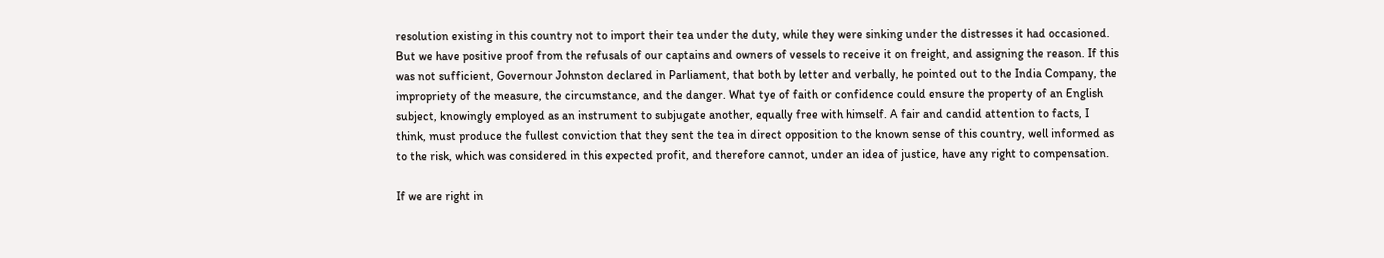resolution existing in this country not to import their tea under the duty, while they were sinking under the distresses it had occasioned. But we have positive proof from the refusals of our captains and owners of vessels to receive it on freight, and assigning the reason. If this was not sufficient, Governour Johnston declared in Parliament, that both by letter and verbally, he pointed out to the India Company, the impropriety of the measure, the circumstance, and the danger. What tye of faith or confidence could ensure the property of an English subject, knowingly employed as an instrument to subjugate another, equally free with himself. A fair and candid attention to facts, I think, must produce the fullest conviction that they sent the tea in direct opposition to the known sense of this country, well informed as to the risk, which was considered in this expected profit, and therefore cannot, under an idea of justice, have any right to compensation.

If we are right in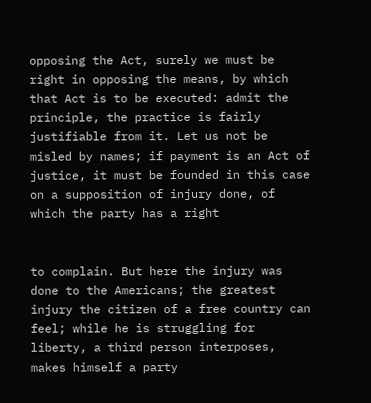opposing the Act, surely we must be right in opposing the means, by which that Act is to be executed: admit the principle, the practice is fairly justifiable from it. Let us not be misled by names; if payment is an Act of justice, it must be founded in this case on a supposition of injury done, of which the party has a right


to complain. But here the injury was done to the Americans; the greatest injury the citizen of a free country can feel; while he is struggling for liberty, a third person interposes, makes himself a party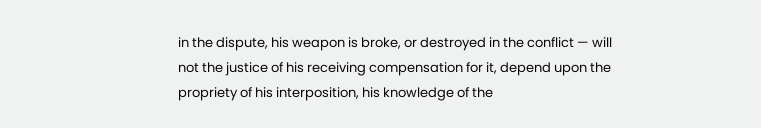in the dispute, his weapon is broke, or destroyed in the conflict — will not the justice of his receiving compensation for it, depend upon the propriety of his interposition, his knowledge of the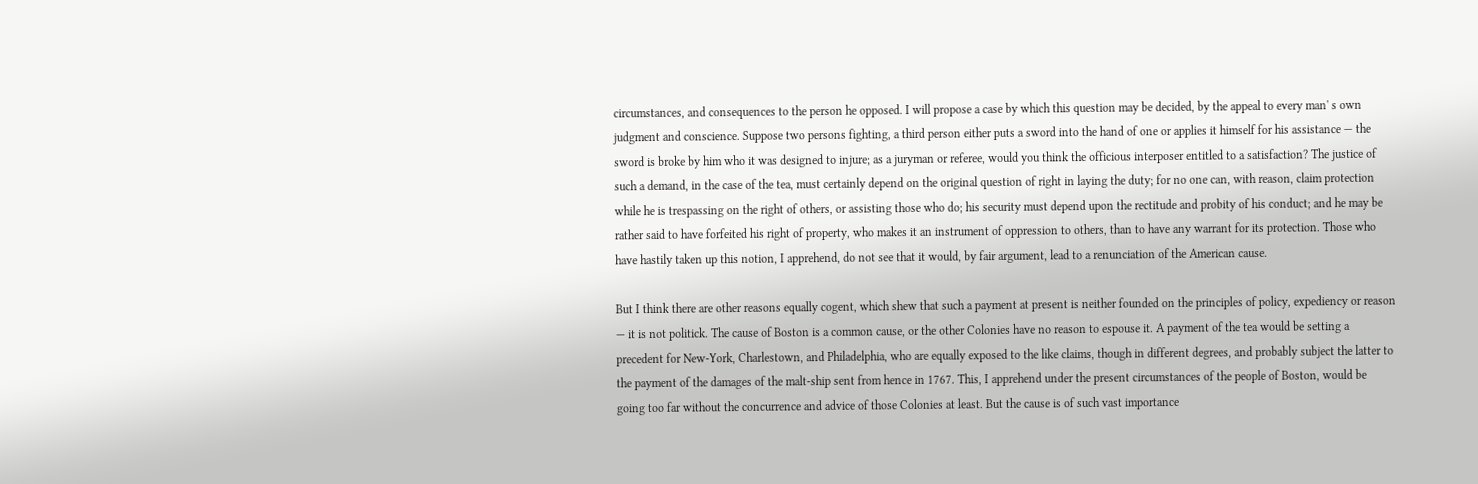circumstances, and consequences to the person he opposed. I will propose a case by which this question may be decided, by the appeal to every man' s own judgment and conscience. Suppose two persons fighting, a third person either puts a sword into the hand of one or applies it himself for his assistance — the sword is broke by him who it was designed to injure; as a juryman or referee, would you think the officious interposer entitled to a satisfaction? The justice of such a demand, in the case of the tea, must certainly depend on the original question of right in laying the duty; for no one can, with reason, claim protection while he is trespassing on the right of others, or assisting those who do; his security must depend upon the rectitude and probity of his conduct; and he may be rather said to have forfeited his right of property, who makes it an instrument of oppression to others, than to have any warrant for its protection. Those who have hastily taken up this notion, I apprehend, do not see that it would, by fair argument, lead to a renunciation of the American cause.

But I think there are other reasons equally cogent, which shew that such a payment at present is neither founded on the principles of policy, expediency or reason — it is not politick. The cause of Boston is a common cause, or the other Colonies have no reason to espouse it. A payment of the tea would be setting a precedent for New-York, Charlestown, and Philadelphia, who are equally exposed to the like claims, though in different degrees, and probably subject the latter to the payment of the damages of the malt-ship sent from hence in 1767. This, I apprehend under the present circumstances of the people of Boston, would be going too far without the concurrence and advice of those Colonies at least. But the cause is of such vast importance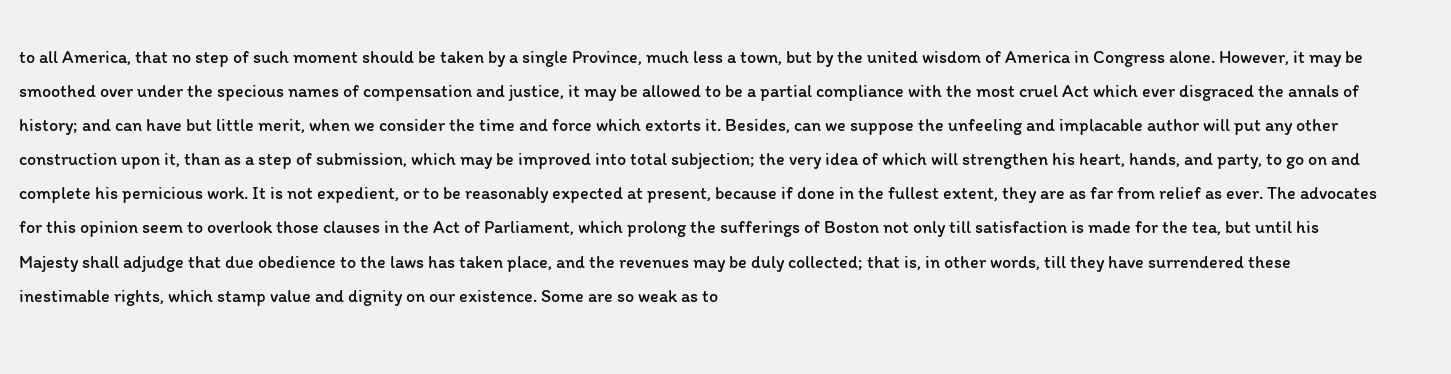to all America, that no step of such moment should be taken by a single Province, much less a town, but by the united wisdom of America in Congress alone. However, it may be smoothed over under the specious names of compensation and justice, it may be allowed to be a partial compliance with the most cruel Act which ever disgraced the annals of history; and can have but little merit, when we consider the time and force which extorts it. Besides, can we suppose the unfeeling and implacable author will put any other construction upon it, than as a step of submission, which may be improved into total subjection; the very idea of which will strengthen his heart, hands, and party, to go on and complete his pernicious work. It is not expedient, or to be reasonably expected at present, because if done in the fullest extent, they are as far from relief as ever. The advocates for this opinion seem to overlook those clauses in the Act of Parliament, which prolong the sufferings of Boston not only till satisfaction is made for the tea, but until his Majesty shall adjudge that due obedience to the laws has taken place, and the revenues may be duly collected; that is, in other words, till they have surrendered these inestimable rights, which stamp value and dignity on our existence. Some are so weak as to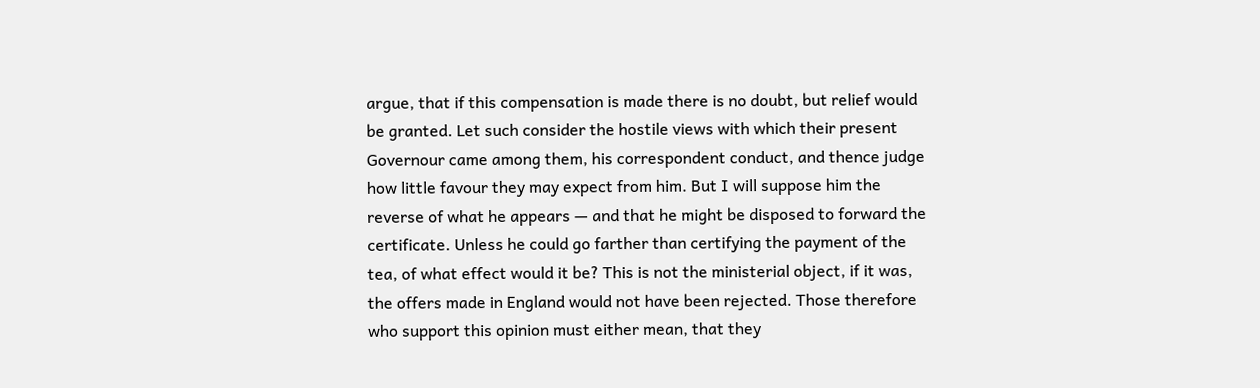argue, that if this compensation is made there is no doubt, but relief would be granted. Let such consider the hostile views with which their present Governour came among them, his correspondent conduct, and thence judge how little favour they may expect from him. But I will suppose him the reverse of what he appears — and that he might be disposed to forward the certificate. Unless he could go farther than certifying the payment of the tea, of what effect would it be? This is not the ministerial object, if it was, the offers made in England would not have been rejected. Those therefore who support this opinion must either mean, that they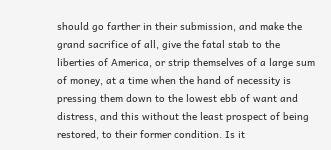should go farther in their submission, and make the grand sacrifice of all, give the fatal stab to the liberties of America, or strip themselves of a large sum of money, at a time when the hand of necessity is pressing them down to the lowest ebb of want and distress, and this without the least prospect of being restored, to their former condition. Is it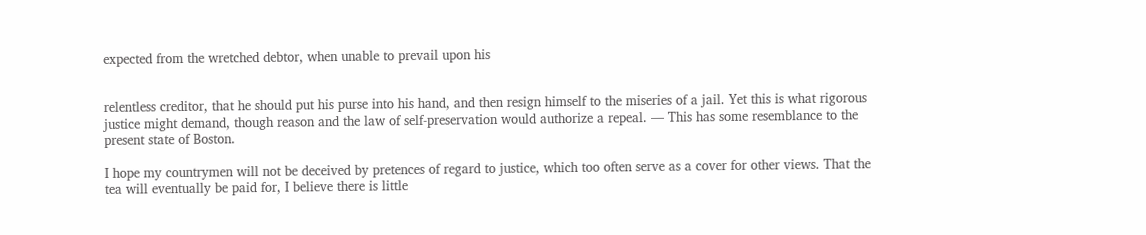expected from the wretched debtor, when unable to prevail upon his


relentless creditor, that he should put his purse into his hand, and then resign himself to the miseries of a jail. Yet this is what rigorous justice might demand, though reason and the law of self-preservation would authorize a repeal. — This has some resemblance to the present state of Boston.

I hope my countrymen will not be deceived by pretences of regard to justice, which too often serve as a cover for other views. That the tea will eventually be paid for, I believe there is little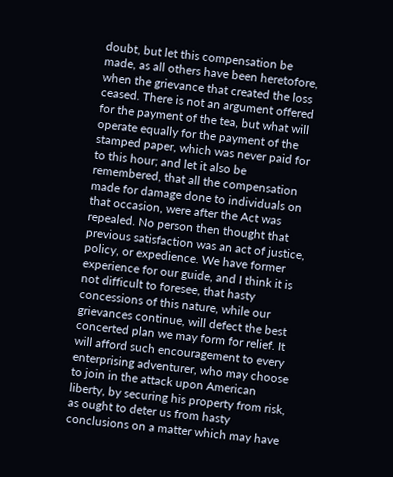doubt, but let this compensation be made, as all others have been heretofore, when the grievance that created the loss ceased. There is not an argument offered for the payment of the tea, but what will operate equally for the payment of the stamped paper, which was never paid for to this hour; and let it also be remembered, that all the compensation made for damage done to individuals on that occasion, were after the Act was repealed. No person then thought that previous satisfaction was an act of justice, policy, or expedience. We have former experience for our guide, and I think it is not difficult to foresee, that hasty concessions of this nature, while our grievances continue, will defect the best concerted plan we may form for relief. It will afford such encouragement to every enterprising adventurer, who may choose to join in the attack upon American liberty, by securing his property from risk, as ought to deter us from hasty conclusions on a matter which may have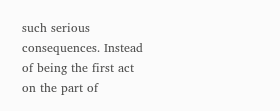such serious consequences. Instead of being the first act on the part of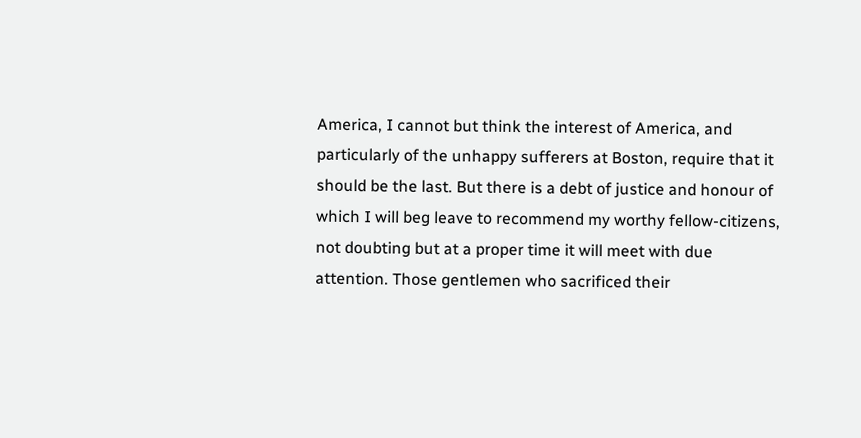America, I cannot but think the interest of America, and particularly of the unhappy sufferers at Boston, require that it should be the last. But there is a debt of justice and honour of which I will beg leave to recommend my worthy fellow-citizens, not doubting but at a proper time it will meet with due attention. Those gentlemen who sacrificed their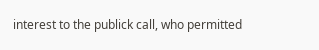interest to the publick call, who permitted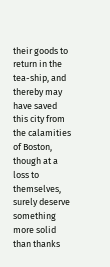their goods to return in the tea-ship, and thereby may have saved this city from the calamities of Boston, though at a loss to themselves, surely deserve something more solid than thanks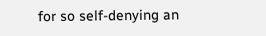for so self-denying an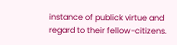instance of publick virtue and regard to their fellow-citizens.